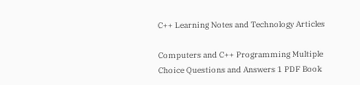C++ Learning Notes and Technology Articles

Computers and C++ Programming Multiple Choice Questions and Answers 1 PDF Book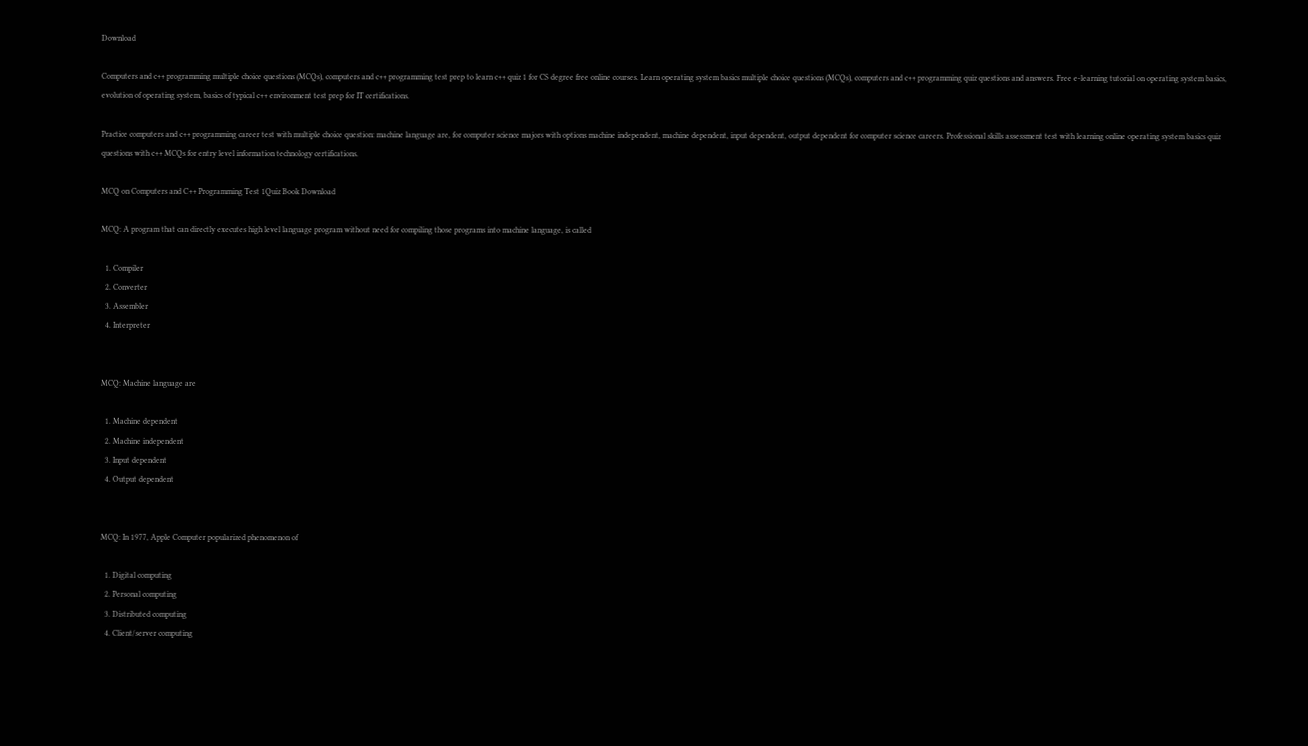Download

Computers and c++ programming multiple choice questions (MCQs), computers and c++ programming test prep to learn c++ quiz 1 for CS degree free online courses. Learn operating system basics multiple choice questions (MCQs), computers and c++ programming quiz questions and answers. Free e-learning tutorial on operating system basics, evolution of operating system, basics of typical c++ environment test prep for IT certifications.

Practice computers and c++ programming career test with multiple choice question: machine language are, for computer science majors with options machine independent, machine dependent, input dependent, output dependent for computer science careers. Professional skills assessment test with learning online operating system basics quiz questions with c++ MCQs for entry level information technology certifications.

MCQ on Computers and C++ Programming Test 1Quiz Book Download

MCQ: A program that can directly executes high level language program without need for compiling those programs into machine language, is called

  1. Compiler
  2. Converter
  3. Assembler
  4. Interpreter


MCQ: Machine language are

  1. Machine dependent
  2. Machine independent
  3. Input dependent
  4. Output dependent


MCQ: In 1977, Apple Computer popularized phenomenon of

  1. Digital computing
  2. Personal computing
  3. Distributed computing
  4. Client/server computing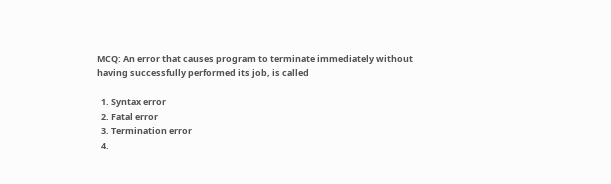MCQ: An error that causes program to terminate immediately without having successfully performed its job, is called

  1. Syntax error
  2. Fatal error
  3. Termination error
  4.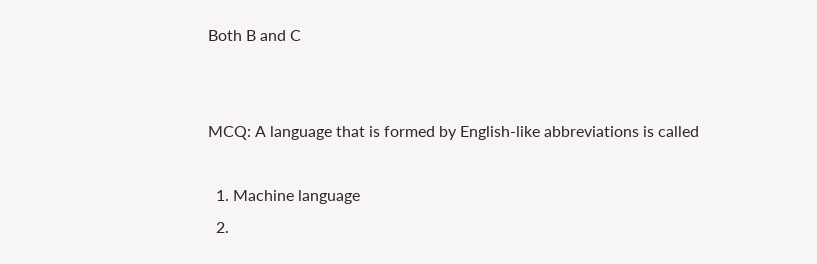Both B and C


MCQ: A language that is formed by English-like abbreviations is called

  1. Machine language
  2.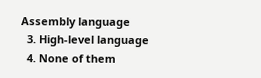Assembly language
  3. High-level language
  4. None of them